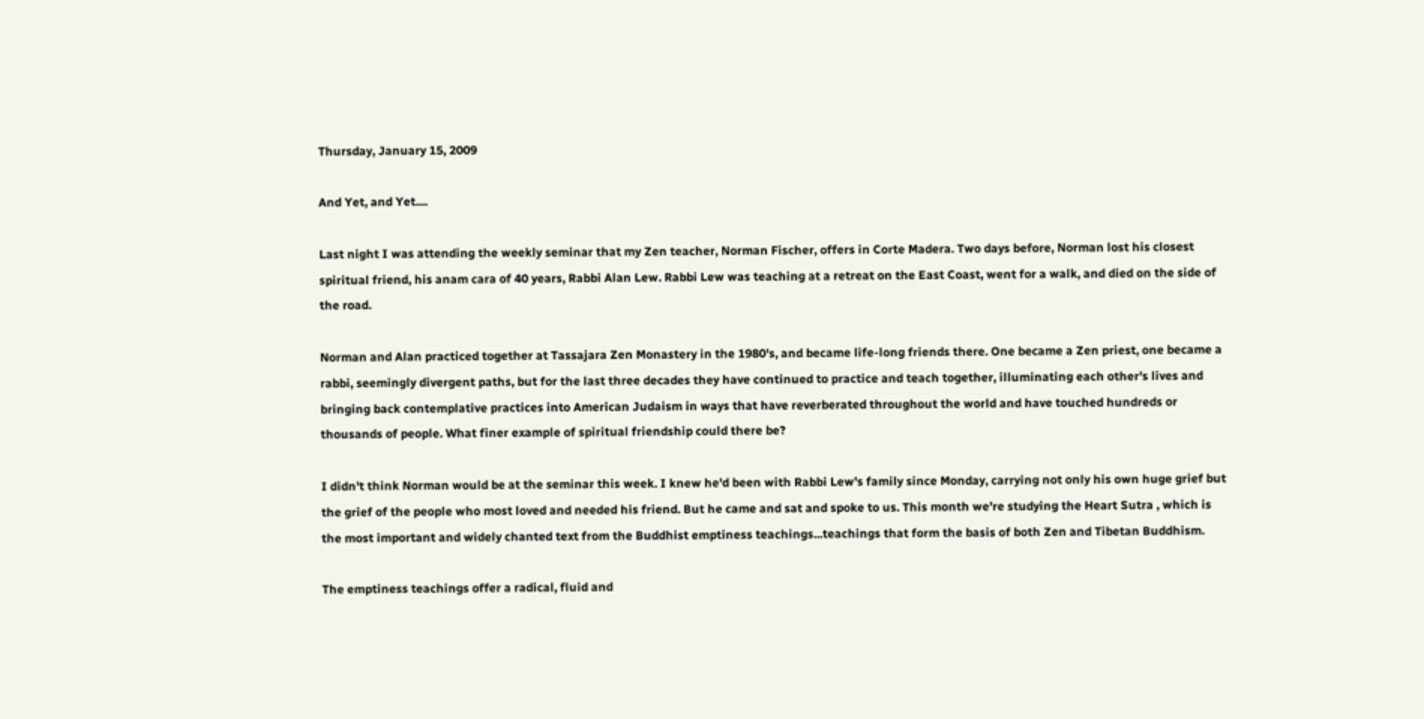Thursday, January 15, 2009

And Yet, and Yet....

Last night I was attending the weekly seminar that my Zen teacher, Norman Fischer, offers in Corte Madera. Two days before, Norman lost his closest spiritual friend, his anam cara of 40 years, Rabbi Alan Lew. Rabbi Lew was teaching at a retreat on the East Coast, went for a walk, and died on the side of the road.

Norman and Alan practiced together at Tassajara Zen Monastery in the 1980's, and became life-long friends there. One became a Zen priest, one became a rabbi, seemingly divergent paths, but for the last three decades they have continued to practice and teach together, illuminating each other's lives and bringing back contemplative practices into American Judaism in ways that have reverberated throughout the world and have touched hundreds or thousands of people. What finer example of spiritual friendship could there be?

I didn't think Norman would be at the seminar this week. I knew he'd been with Rabbi Lew's family since Monday, carrying not only his own huge grief but the grief of the people who most loved and needed his friend. But he came and sat and spoke to us. This month we're studying the Heart Sutra , which is the most important and widely chanted text from the Buddhist emptiness teachings...teachings that form the basis of both Zen and Tibetan Buddhism.

The emptiness teachings offer a radical, fluid and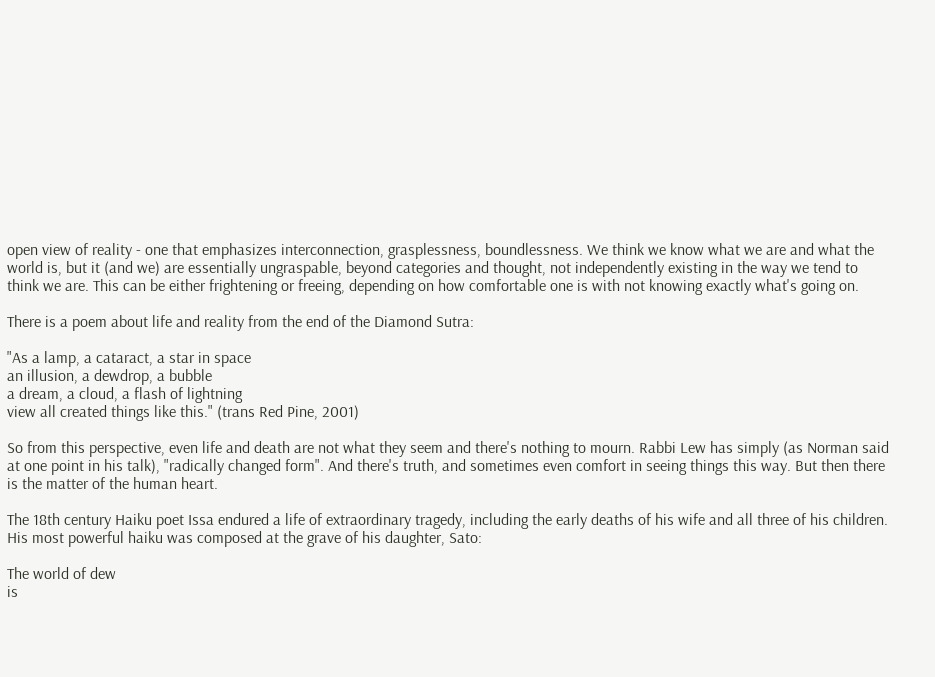open view of reality - one that emphasizes interconnection, grasplessness, boundlessness. We think we know what we are and what the world is, but it (and we) are essentially ungraspable, beyond categories and thought, not independently existing in the way we tend to think we are. This can be either frightening or freeing, depending on how comfortable one is with not knowing exactly what's going on.

There is a poem about life and reality from the end of the Diamond Sutra:

"As a lamp, a cataract, a star in space
an illusion, a dewdrop, a bubble
a dream, a cloud, a flash of lightning
view all created things like this." (trans Red Pine, 2001)

So from this perspective, even life and death are not what they seem and there's nothing to mourn. Rabbi Lew has simply (as Norman said at one point in his talk), "radically changed form". And there's truth, and sometimes even comfort in seeing things this way. But then there is the matter of the human heart.

The 18th century Haiku poet Issa endured a life of extraordinary tragedy, including the early deaths of his wife and all three of his children. His most powerful haiku was composed at the grave of his daughter, Sato:

The world of dew
is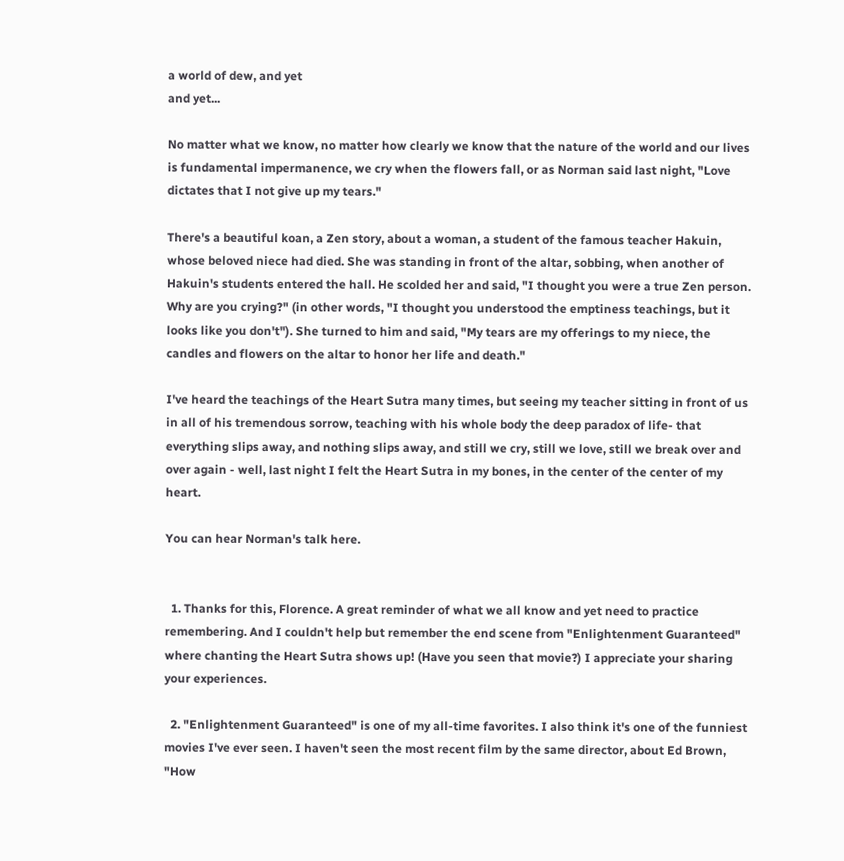a world of dew, and yet
and yet...

No matter what we know, no matter how clearly we know that the nature of the world and our lives is fundamental impermanence, we cry when the flowers fall, or as Norman said last night, "Love dictates that I not give up my tears."

There's a beautiful koan, a Zen story, about a woman, a student of the famous teacher Hakuin, whose beloved niece had died. She was standing in front of the altar, sobbing, when another of Hakuin's students entered the hall. He scolded her and said, "I thought you were a true Zen person. Why are you crying?" (in other words, "I thought you understood the emptiness teachings, but it looks like you don't"). She turned to him and said, "My tears are my offerings to my niece, the candles and flowers on the altar to honor her life and death."

I've heard the teachings of the Heart Sutra many times, but seeing my teacher sitting in front of us in all of his tremendous sorrow, teaching with his whole body the deep paradox of life- that everything slips away, and nothing slips away, and still we cry, still we love, still we break over and over again - well, last night I felt the Heart Sutra in my bones, in the center of the center of my heart.

You can hear Norman's talk here.


  1. Thanks for this, Florence. A great reminder of what we all know and yet need to practice remembering. And I couldn't help but remember the end scene from "Enlightenment Guaranteed" where chanting the Heart Sutra shows up! (Have you seen that movie?) I appreciate your sharing your experiences.

  2. "Enlightenment Guaranteed" is one of my all-time favorites. I also think it's one of the funniest movies I've ever seen. I haven't seen the most recent film by the same director, about Ed Brown, "How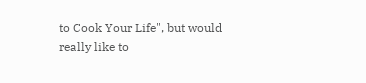to Cook Your Life", but would really like to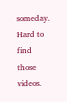someday. Hard to find those videos.